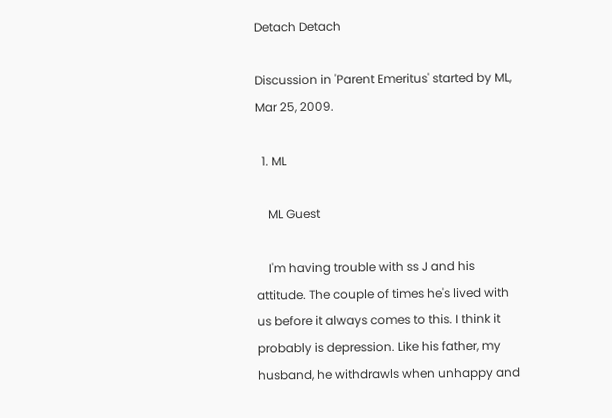Detach Detach

Discussion in 'Parent Emeritus' started by ML, Mar 25, 2009.

  1. ML

    ML Guest

    I'm having trouble with ss J and his attitude. The couple of times he's lived with us before it always comes to this. I think it probably is depression. Like his father, my husband, he withdrawls when unhappy and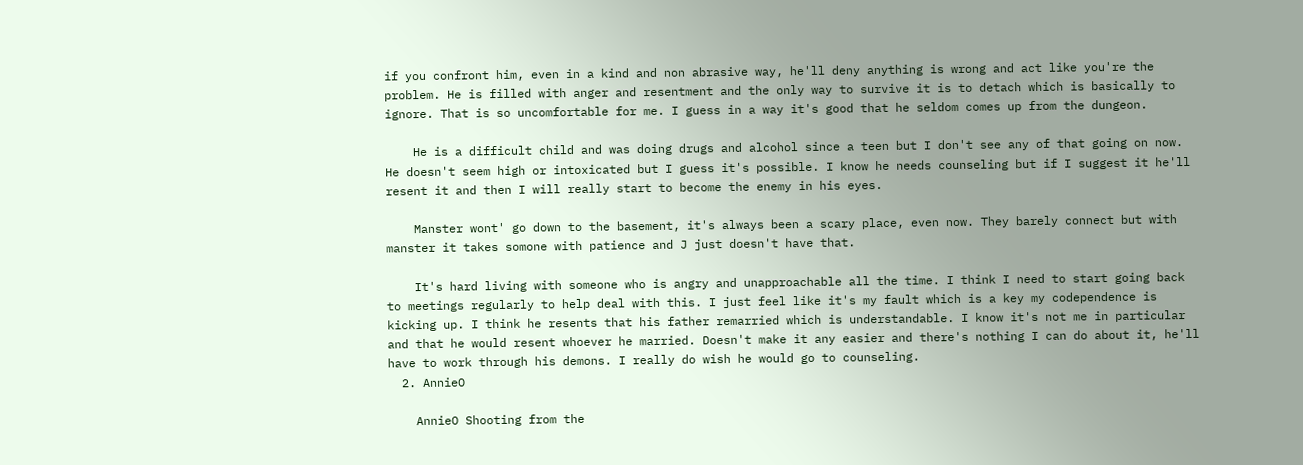if you confront him, even in a kind and non abrasive way, he'll deny anything is wrong and act like you're the problem. He is filled with anger and resentment and the only way to survive it is to detach which is basically to ignore. That is so uncomfortable for me. I guess in a way it's good that he seldom comes up from the dungeon.

    He is a difficult child and was doing drugs and alcohol since a teen but I don't see any of that going on now. He doesn't seem high or intoxicated but I guess it's possible. I know he needs counseling but if I suggest it he'll resent it and then I will really start to become the enemy in his eyes.

    Manster wont' go down to the basement, it's always been a scary place, even now. They barely connect but with manster it takes somone with patience and J just doesn't have that.

    It's hard living with someone who is angry and unapproachable all the time. I think I need to start going back to meetings regularly to help deal with this. I just feel like it's my fault which is a key my codependence is kicking up. I think he resents that his father remarried which is understandable. I know it's not me in particular and that he would resent whoever he married. Doesn't make it any easier and there's nothing I can do about it, he'll have to work through his demons. I really do wish he would go to counseling.
  2. AnnieO

    AnnieO Shooting from the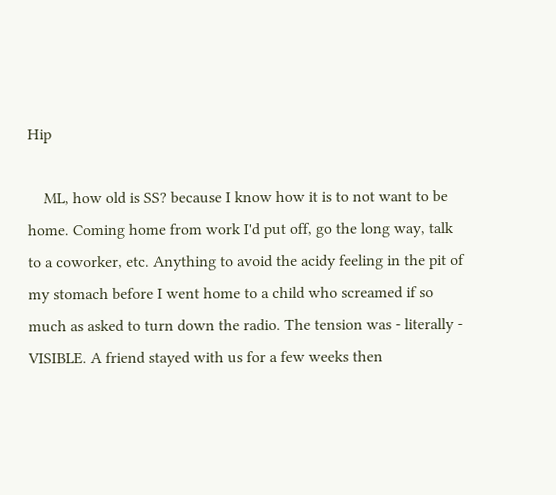Hip

    ML, how old is SS? because I know how it is to not want to be home. Coming home from work I'd put off, go the long way, talk to a coworker, etc. Anything to avoid the acidy feeling in the pit of my stomach before I went home to a child who screamed if so much as asked to turn down the radio. The tension was - literally - VISIBLE. A friend stayed with us for a few weeks then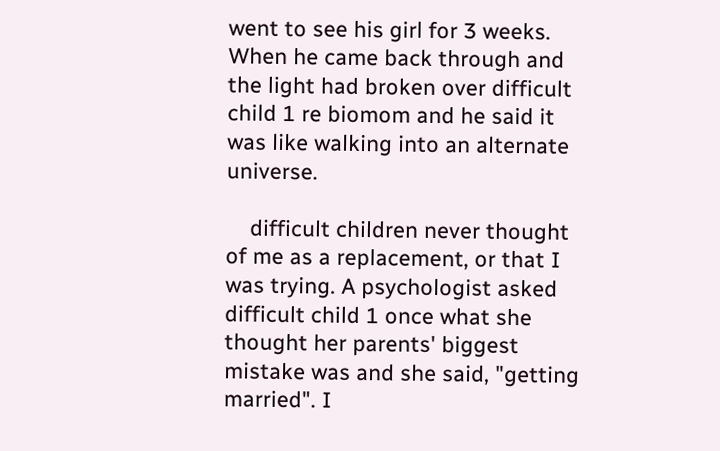went to see his girl for 3 weeks. When he came back through and the light had broken over difficult child 1 re biomom and he said it was like walking into an alternate universe.

    difficult children never thought of me as a replacement, or that I was trying. A psychologist asked difficult child 1 once what she thought her parents' biggest mistake was and she said, "getting married". I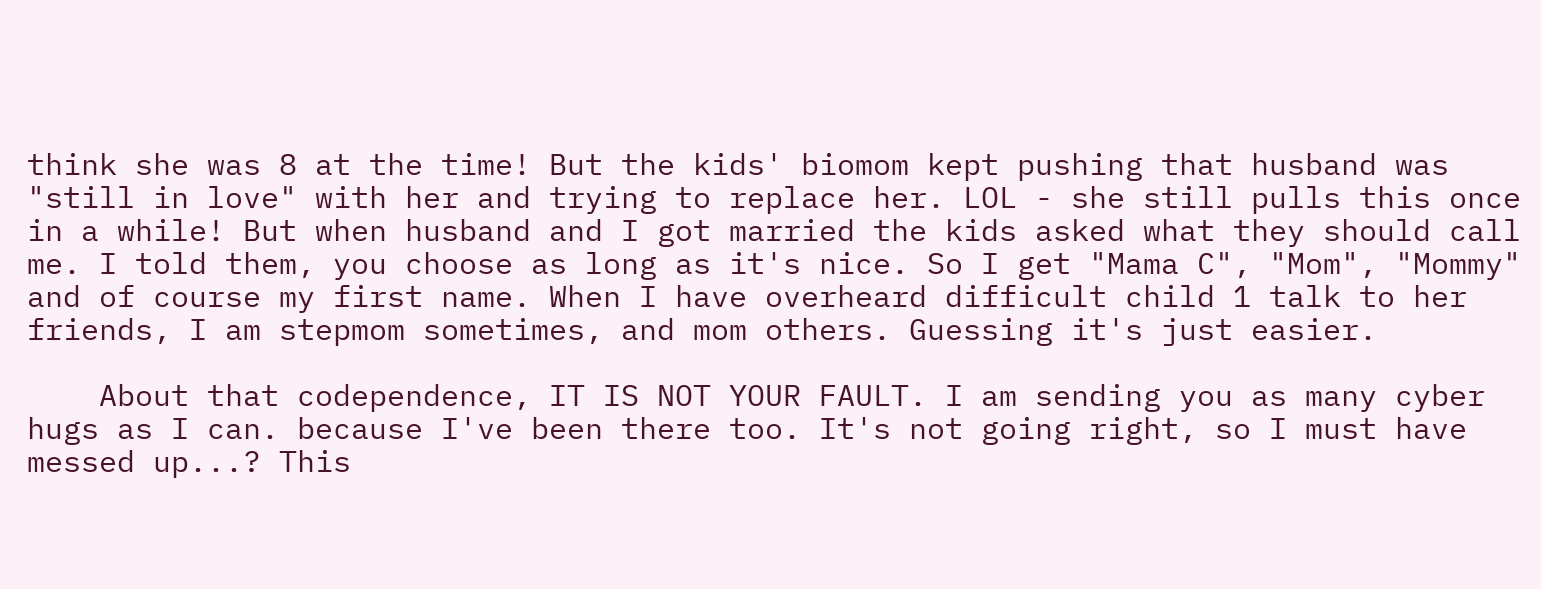think she was 8 at the time! But the kids' biomom kept pushing that husband was "still in love" with her and trying to replace her. LOL - she still pulls this once in a while! But when husband and I got married the kids asked what they should call me. I told them, you choose as long as it's nice. So I get "Mama C", "Mom", "Mommy" and of course my first name. When I have overheard difficult child 1 talk to her friends, I am stepmom sometimes, and mom others. Guessing it's just easier.

    About that codependence, IT IS NOT YOUR FAULT. I am sending you as many cyber hugs as I can. because I've been there too. It's not going right, so I must have messed up...? This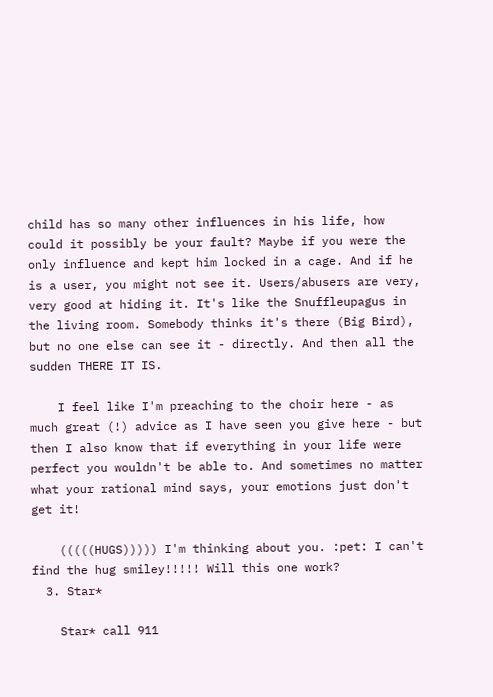child has so many other influences in his life, how could it possibly be your fault? Maybe if you were the only influence and kept him locked in a cage. And if he is a user, you might not see it. Users/abusers are very, very good at hiding it. It's like the Snuffleupagus in the living room. Somebody thinks it's there (Big Bird), but no one else can see it - directly. And then all the sudden THERE IT IS.

    I feel like I'm preaching to the choir here - as much great (!) advice as I have seen you give here - but then I also know that if everything in your life were perfect you wouldn't be able to. And sometimes no matter what your rational mind says, your emotions just don't get it!

    (((((HUGS))))) I'm thinking about you. :pet: I can't find the hug smiley!!!!! Will this one work?
  3. Star*

    Star* call 911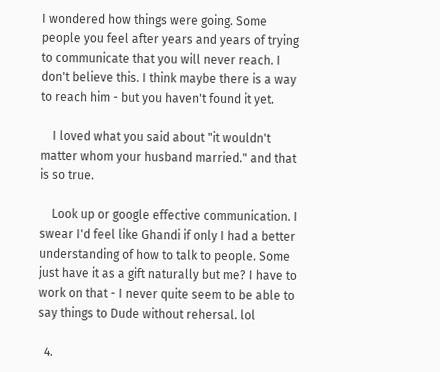I wondered how things were going. Some people you feel after years and years of trying to communicate that you will never reach. I don't believe this. I think maybe there is a way to reach him - but you haven't found it yet.

    I loved what you said about "it wouldn't matter whom your husband married." and that is so true.

    Look up or google effective communication. I swear I'd feel like Ghandi if only I had a better understanding of how to talk to people. Some just have it as a gift naturally but me? I have to work on that - I never quite seem to be able to say things to Dude without rehersal. lol

  4.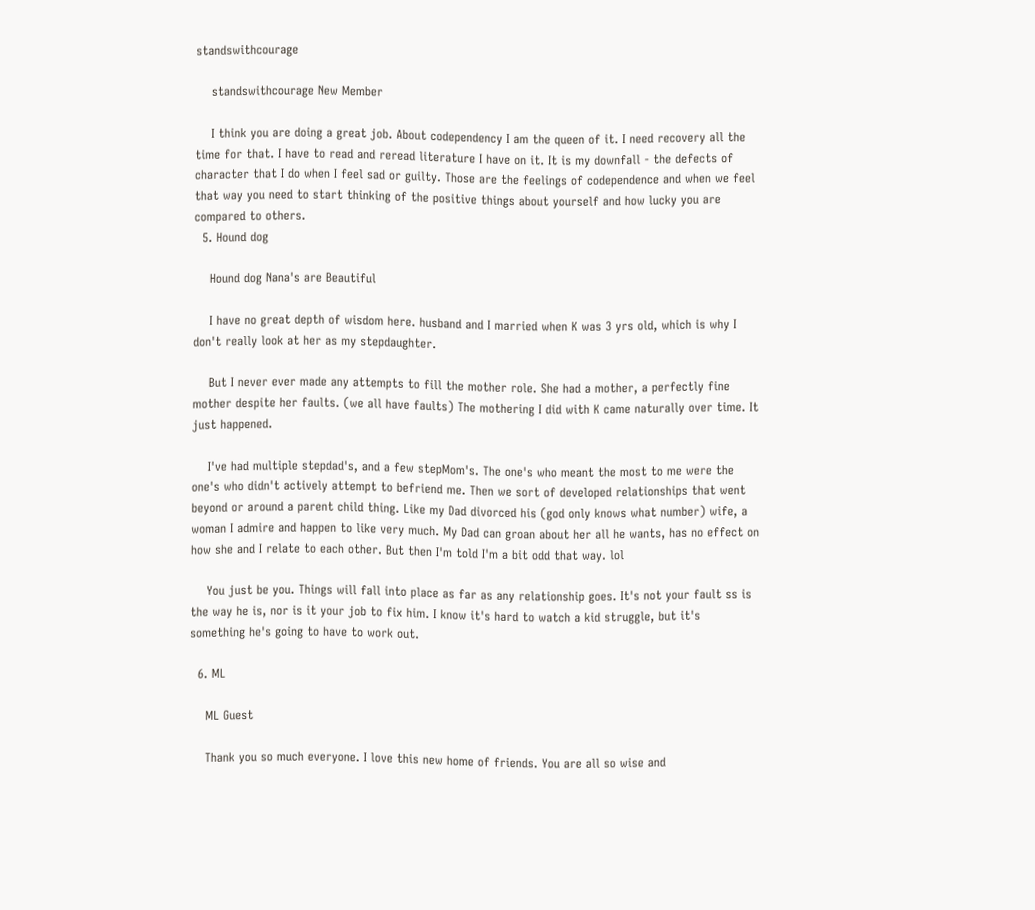standswithcourage

    standswithcourage New Member

    I think you are doing a great job. About codependency I am the queen of it. I need recovery all the time for that. I have to read and reread literature I have on it. It is my downfall - the defects of character that I do when I feel sad or guilty. Those are the feelings of codependence and when we feel that way you need to start thinking of the positive things about yourself and how lucky you are compared to others.
  5. Hound dog

    Hound dog Nana's are Beautiful

    I have no great depth of wisdom here. husband and I married when K was 3 yrs old, which is why I don't really look at her as my stepdaughter.

    But I never ever made any attempts to fill the mother role. She had a mother, a perfectly fine mother despite her faults. (we all have faults) The mothering I did with K came naturally over time. It just happened.

    I've had multiple stepdad's, and a few stepMom's. The one's who meant the most to me were the one's who didn't actively attempt to befriend me. Then we sort of developed relationships that went beyond or around a parent child thing. Like my Dad divorced his (god only knows what number) wife, a woman I admire and happen to like very much. My Dad can groan about her all he wants, has no effect on how she and I relate to each other. But then I'm told I'm a bit odd that way. lol

    You just be you. Things will fall into place as far as any relationship goes. It's not your fault ss is the way he is, nor is it your job to fix him. I know it's hard to watch a kid struggle, but it's something he's going to have to work out.

  6. ML

    ML Guest

    Thank you so much everyone. I love this new home of friends. You are all so wise and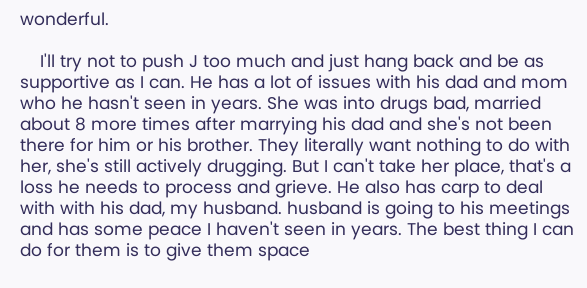wonderful.

    I'll try not to push J too much and just hang back and be as supportive as I can. He has a lot of issues with his dad and mom who he hasn't seen in years. She was into drugs bad, married about 8 more times after marrying his dad and she's not been there for him or his brother. They literally want nothing to do with her, she's still actively drugging. But I can't take her place, that's a loss he needs to process and grieve. He also has carp to deal with with his dad, my husband. husband is going to his meetings and has some peace I haven't seen in years. The best thing I can do for them is to give them space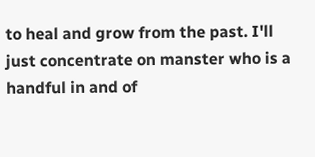to heal and grow from the past. I'll just concentrate on manster who is a handful in and of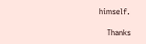himself.

    Thanks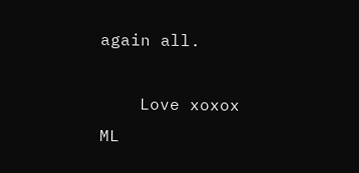again all.

    Love xoxox ML